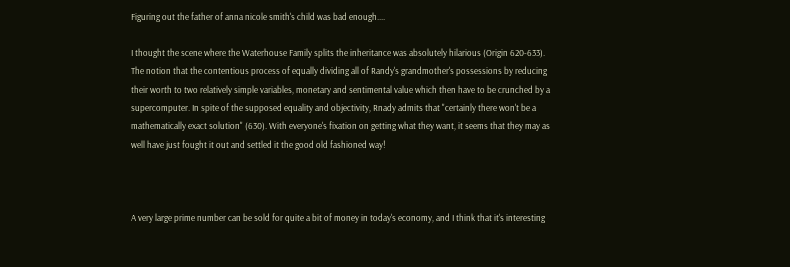Figuring out the father of anna nicole smith's child was bad enough....

I thought the scene where the Waterhouse Family splits the inheritance was absolutely hilarious (Origin 620-633). The notion that the contentious process of equally dividing all of Randy's grandmother's possessions by reducing their worth to two relatively simple variables, monetary and sentimental value which then have to be crunched by a supercomputer. In spite of the supposed equality and objectivity, Rnady admits that "certainly there won't be a mathematically exact solution" (630). With everyone's fixation on getting what they want, it seems that they may as well have just fought it out and settled it the good old fashioned way!



A very large prime number can be sold for quite a bit of money in today's economy, and I think that it's interesting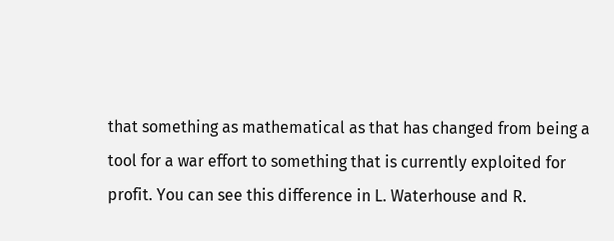that something as mathematical as that has changed from being a tool for a war effort to something that is currently exploited for profit. You can see this difference in L. Waterhouse and R.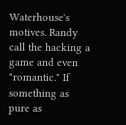Waterhouse's motives. Randy call the hacking a game and even "romantic." If something as pure as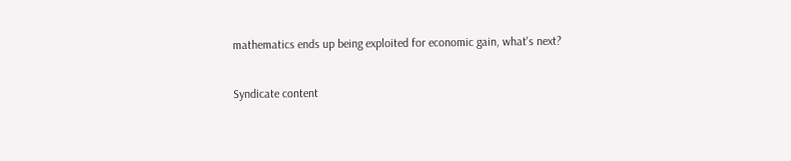mathematics ends up being exploited for economic gain, what's next?

Syndicate content